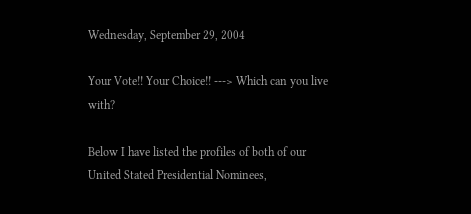Wednesday, September 29, 2004

Your Vote!! Your Choice!! ---> Which can you live with?

Below I have listed the profiles of both of our United Stated Presidential Nominees,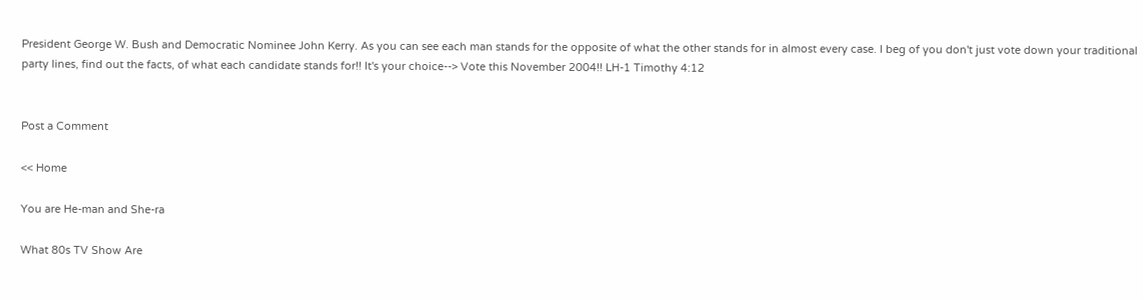President George W. Bush and Democratic Nominee John Kerry. As you can see each man stands for the opposite of what the other stands for in almost every case. I beg of you don't just vote down your traditional party lines, find out the facts, of what each candidate stands for!! It's your choice--> Vote this November 2004!! LH-1 Timothy 4:12


Post a Comment

<< Home

You are He-man and She-ra

What 80s TV Show Are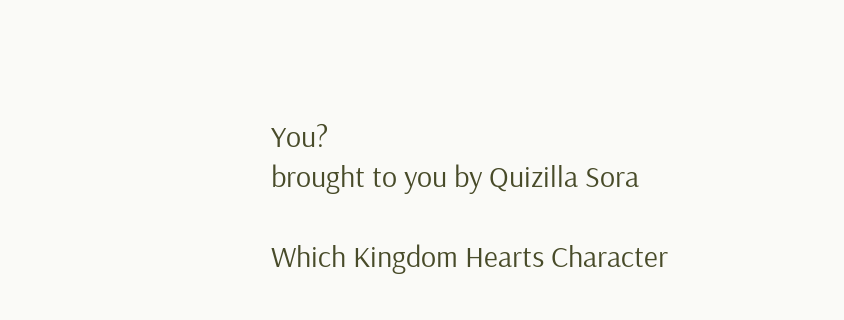You?
brought to you by Quizilla Sora

Which Kingdom Hearts Character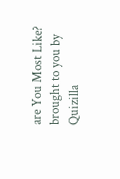are You Most Like?
brought to you by Quizilla